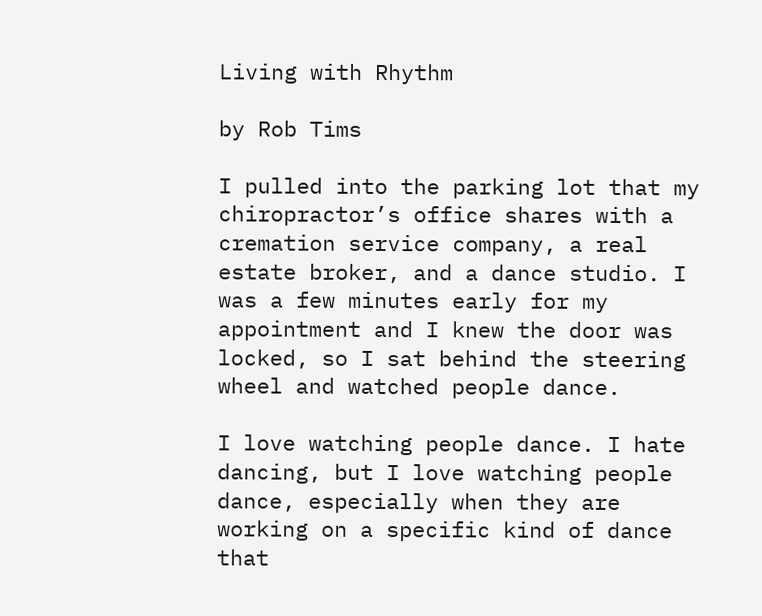Living with Rhythm

by Rob Tims

I pulled into the parking lot that my chiropractor’s office shares with a cremation service company, a real estate broker, and a dance studio. I was a few minutes early for my appointment and I knew the door was locked, so I sat behind the steering wheel and watched people dance.

I love watching people dance. I hate dancing, but I love watching people dance, especially when they are working on a specific kind of dance that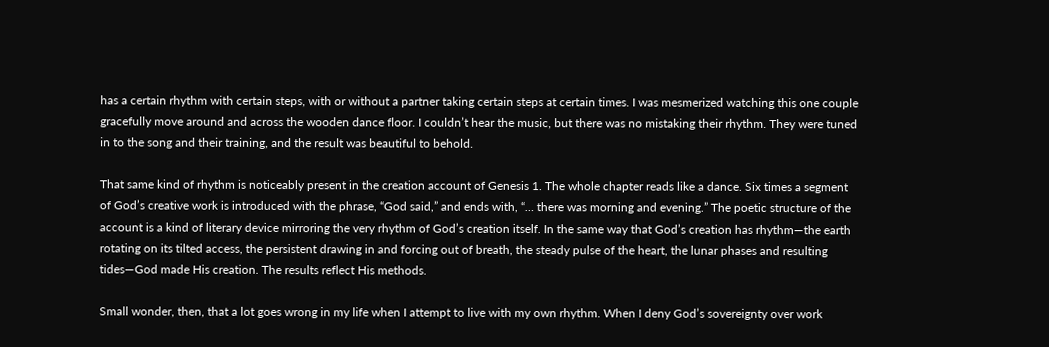has a certain rhythm with certain steps, with or without a partner taking certain steps at certain times. I was mesmerized watching this one couple gracefully move around and across the wooden dance floor. I couldn’t hear the music, but there was no mistaking their rhythm. They were tuned in to the song and their training, and the result was beautiful to behold.

That same kind of rhythm is noticeably present in the creation account of Genesis 1. The whole chapter reads like a dance. Six times a segment of God’s creative work is introduced with the phrase, “God said,” and ends with, “… there was morning and evening.” The poetic structure of the account is a kind of literary device mirroring the very rhythm of God’s creation itself. In the same way that God’s creation has rhythm—the earth rotating on its tilted access, the persistent drawing in and forcing out of breath, the steady pulse of the heart, the lunar phases and resulting tides—God made His creation. The results reflect His methods.

Small wonder, then, that a lot goes wrong in my life when I attempt to live with my own rhythm. When I deny God’s sovereignty over work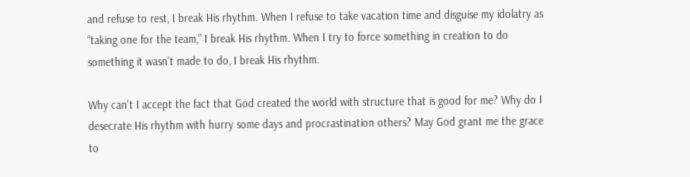and refuse to rest, I break His rhythm. When I refuse to take vacation time and disguise my idolatry as “taking one for the team,” I break His rhythm. When I try to force something in creation to do something it wasn’t made to do, I break His rhythm.

Why can’t I accept the fact that God created the world with structure that is good for me? Why do I desecrate His rhythm with hurry some days and procrastination others? May God grant me the grace to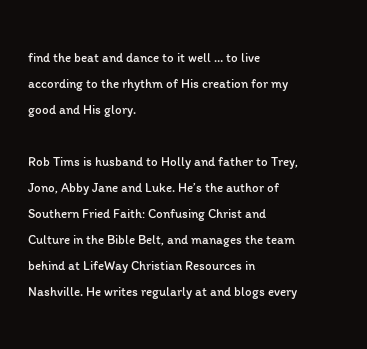find the beat and dance to it well … to live according to the rhythm of His creation for my good and His glory.

Rob Tims is husband to Holly and father to Trey, Jono, Abby Jane and Luke. He’s the author of Southern Fried Faith: Confusing Christ and Culture in the Bible Belt, and manages the team behind at LifeWay Christian Resources in Nashville. He writes regularly at and blogs every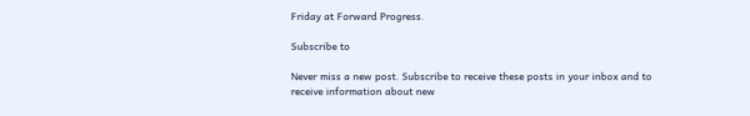Friday at Forward Progress.

Subscribe to

Never miss a new post. Subscribe to receive these posts in your inbox and to receive information about new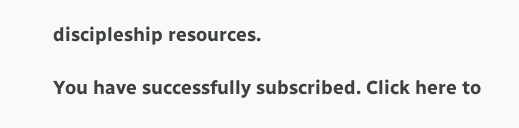discipleship resources.

You have successfully subscribed. Click here to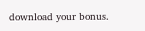download your bonus.